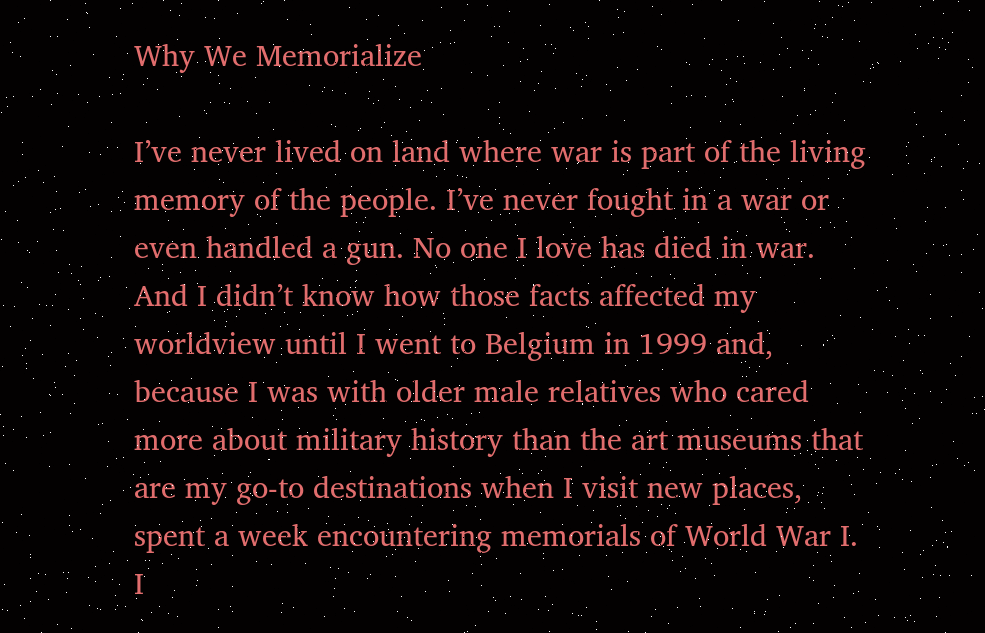Why We Memorialize

I’ve never lived on land where war is part of the living memory of the people. I’ve never fought in a war or even handled a gun. No one I love has died in war. And I didn’t know how those facts affected my worldview until I went to Belgium in 1999 and, because I was with older male relatives who cared more about military history than the art museums that are my go-to destinations when I visit new places, spent a week encountering memorials of World War I. I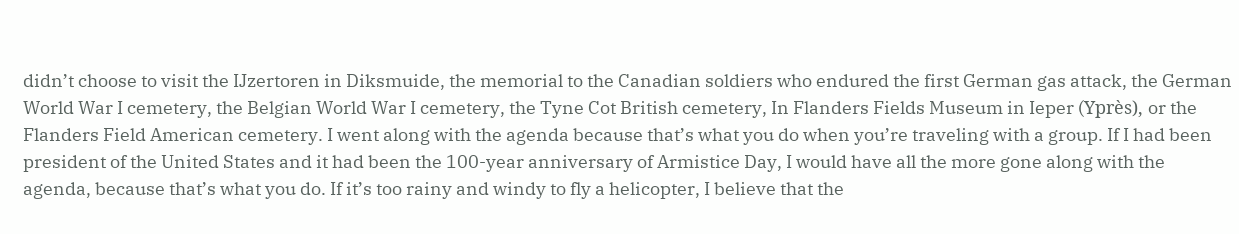didn’t choose to visit the IJzertoren in Diksmuide, the memorial to the Canadian soldiers who endured the first German gas attack, the German World War I cemetery, the Belgian World War I cemetery, the Tyne Cot British cemetery, In Flanders Fields Museum in Ieper (Yprès), or the Flanders Field American cemetery. I went along with the agenda because that’s what you do when you’re traveling with a group. If I had been president of the United States and it had been the 100-year anniversary of Armistice Day, I would have all the more gone along with the agenda, because that’s what you do. If it’s too rainy and windy to fly a helicopter, I believe that the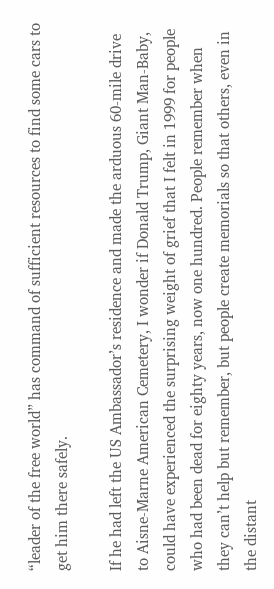“leader of the free world” has command of sufficient resources to find some cars to get him there safely.

If he had left the US Ambassador’s residence and made the arduous 60-mile drive to Aisne-Marne American Cemetery, I wonder if Donald Trump, Giant Man-Baby, could have experienced the surprising weight of grief that I felt in 1999 for people who had been dead for eighty years, now one hundred. People remember when they can’t help but remember, but people create memorials so that others, even in the distant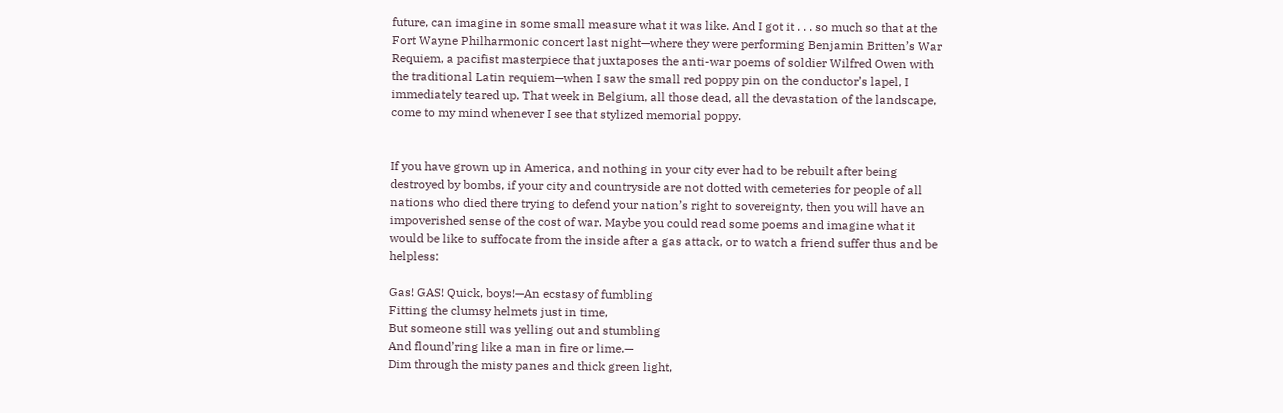future, can imagine in some small measure what it was like. And I got it . . . so much so that at the Fort Wayne Philharmonic concert last night—where they were performing Benjamin Britten’s War Requiem, a pacifist masterpiece that juxtaposes the anti-war poems of soldier Wilfred Owen with the traditional Latin requiem—when I saw the small red poppy pin on the conductor’s lapel, I immediately teared up. That week in Belgium, all those dead, all the devastation of the landscape, come to my mind whenever I see that stylized memorial poppy.


If you have grown up in America, and nothing in your city ever had to be rebuilt after being destroyed by bombs, if your city and countryside are not dotted with cemeteries for people of all nations who died there trying to defend your nation’s right to sovereignty, then you will have an impoverished sense of the cost of war. Maybe you could read some poems and imagine what it would be like to suffocate from the inside after a gas attack, or to watch a friend suffer thus and be helpless:

Gas! GAS! Quick, boys!—An ecstasy of fumbling
Fitting the clumsy helmets just in time,
But someone still was yelling out and stumbling
And flound’ring like a man in fire or lime.—
Dim through the misty panes and thick green light,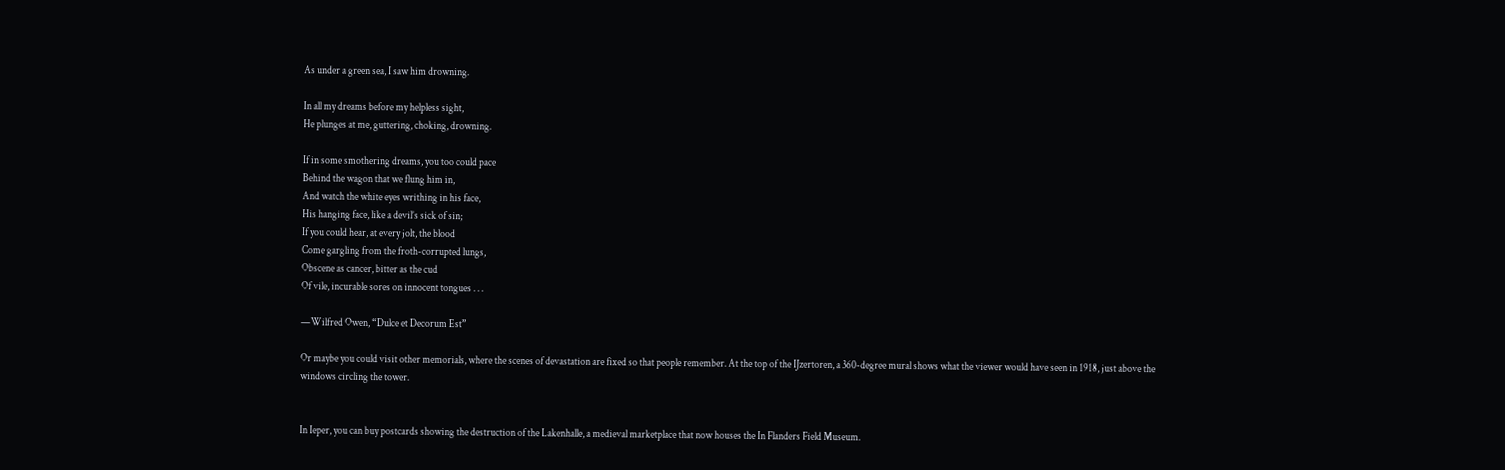As under a green sea, I saw him drowning.

In all my dreams before my helpless sight,
He plunges at me, guttering, choking, drowning.

If in some smothering dreams, you too could pace
Behind the wagon that we flung him in,
And watch the white eyes writhing in his face,
His hanging face, like a devil’s sick of sin;
If you could hear, at every jolt, the blood
Come gargling from the froth-corrupted lungs,
Obscene as cancer, bitter as the cud
Of vile, incurable sores on innocent tongues . . .

—Wilfred Owen, “Dulce et Decorum Est”

Or maybe you could visit other memorials, where the scenes of devastation are fixed so that people remember. At the top of the IJzertoren, a 360-degree mural shows what the viewer would have seen in 1918, just above the windows circling the tower.


In Ieper, you can buy postcards showing the destruction of the Lakenhalle, a medieval marketplace that now houses the In Flanders Field Museum.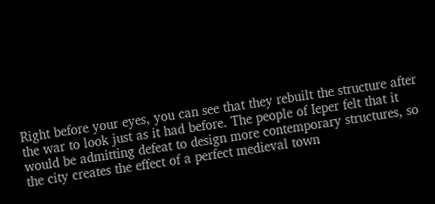Right before your eyes, you can see that they rebuilt the structure after the war to look just as it had before. The people of Ieper felt that it would be admitting defeat to design more contemporary structures, so the city creates the effect of a perfect medieval town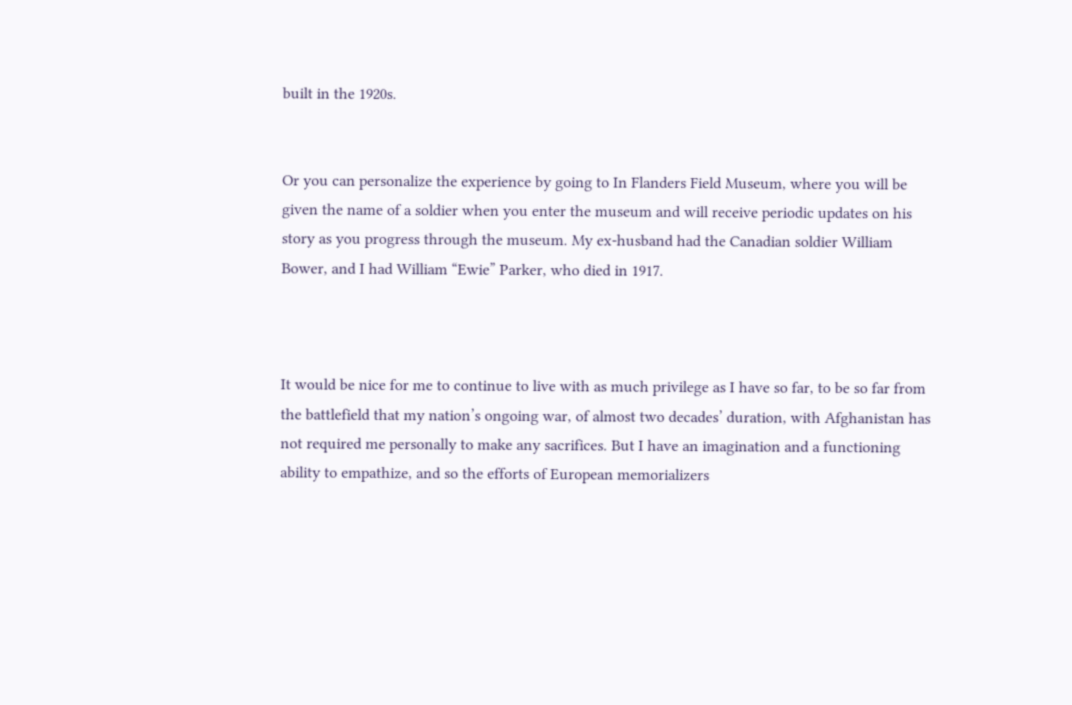built in the 1920s.


Or you can personalize the experience by going to In Flanders Field Museum, where you will be given the name of a soldier when you enter the museum and will receive periodic updates on his story as you progress through the museum. My ex-husband had the Canadian soldier William Bower, and I had William “Ewie” Parker, who died in 1917.



It would be nice for me to continue to live with as much privilege as I have so far, to be so far from the battlefield that my nation’s ongoing war, of almost two decades’ duration, with Afghanistan has not required me personally to make any sacrifices. But I have an imagination and a functioning ability to empathize, and so the efforts of European memorializers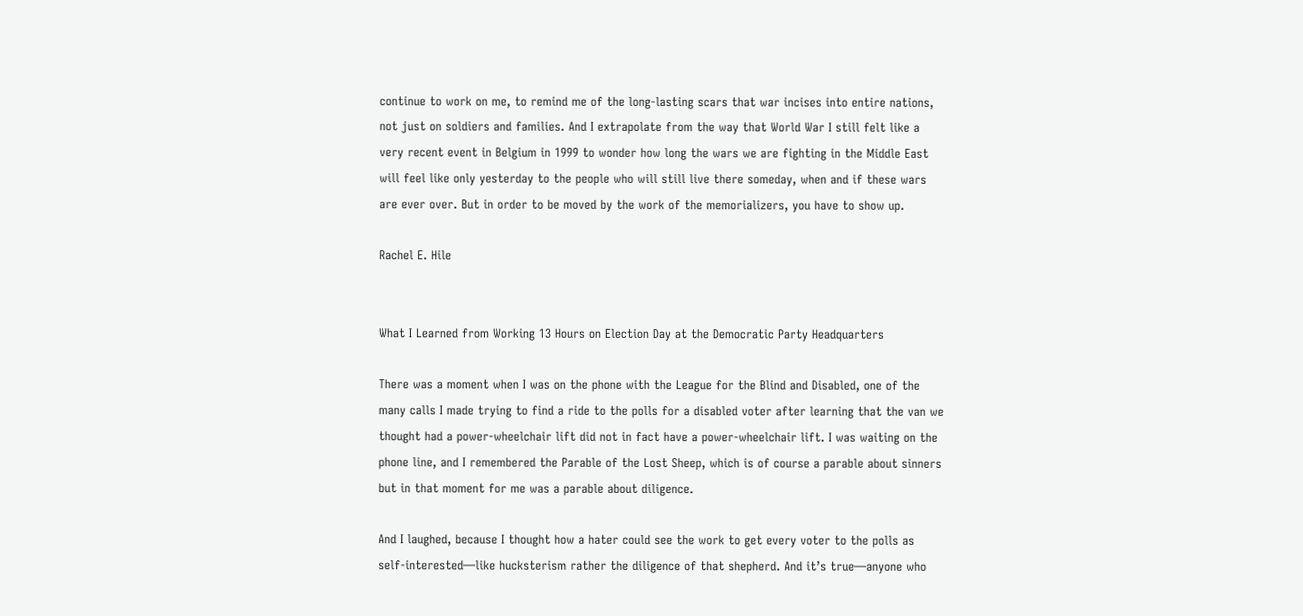continue to work on me, to remind me of the long-lasting scars that war incises into entire nations, not just on soldiers and families. And I extrapolate from the way that World War I still felt like a very recent event in Belgium in 1999 to wonder how long the wars we are fighting in the Middle East will feel like only yesterday to the people who will still live there someday, when and if these wars are ever over. But in order to be moved by the work of the memorializers, you have to show up.

Rachel E. Hile


What I Learned from Working 13 Hours on Election Day at the Democratic Party Headquarters

There was a moment when I was on the phone with the League for the Blind and Disabled, one of the many calls I made trying to find a ride to the polls for a disabled voter after learning that the van we thought had a power-wheelchair lift did not in fact have a power-wheelchair lift. I was waiting on the phone line, and I remembered the Parable of the Lost Sheep, which is of course a parable about sinners but in that moment for me was a parable about diligence.

And I laughed, because I thought how a hater could see the work to get every voter to the polls as self-interested—like hucksterism rather the diligence of that shepherd. And it’s true—anyone who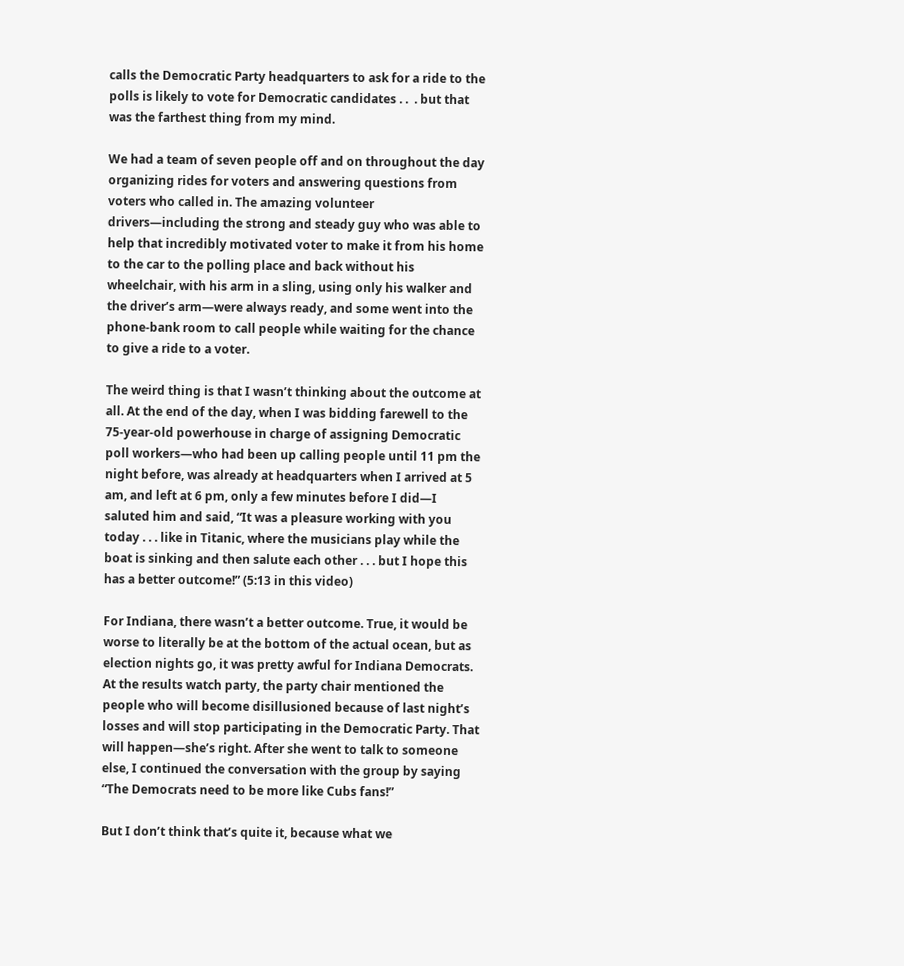calls the Democratic Party headquarters to ask for a ride to the polls is likely to vote for Democratic candidates . .  . but that was the farthest thing from my mind.

We had a team of seven people off and on throughout the day organizing rides for voters and answering questions from voters who called in. The amazing volunteer drivers—including the strong and steady guy who was able to help that incredibly motivated voter to make it from his home to the car to the polling place and back without his wheelchair, with his arm in a sling, using only his walker and the driver’s arm—were always ready, and some went into the phone-bank room to call people while waiting for the chance to give a ride to a voter.

The weird thing is that I wasn’t thinking about the outcome at all. At the end of the day, when I was bidding farewell to the 75-year-old powerhouse in charge of assigning Democratic poll workers—who had been up calling people until 11 pm the night before, was already at headquarters when I arrived at 5 am, and left at 6 pm, only a few minutes before I did—I saluted him and said, “It was a pleasure working with you today . . . like in Titanic, where the musicians play while the boat is sinking and then salute each other . . . but I hope this has a better outcome!” (5:13 in this video)

For Indiana, there wasn’t a better outcome. True, it would be worse to literally be at the bottom of the actual ocean, but as election nights go, it was pretty awful for Indiana Democrats. At the results watch party, the party chair mentioned the people who will become disillusioned because of last night’s losses and will stop participating in the Democratic Party. That will happen—she’s right. After she went to talk to someone else, I continued the conversation with the group by saying “The Democrats need to be more like Cubs fans!”

But I don’t think that’s quite it, because what we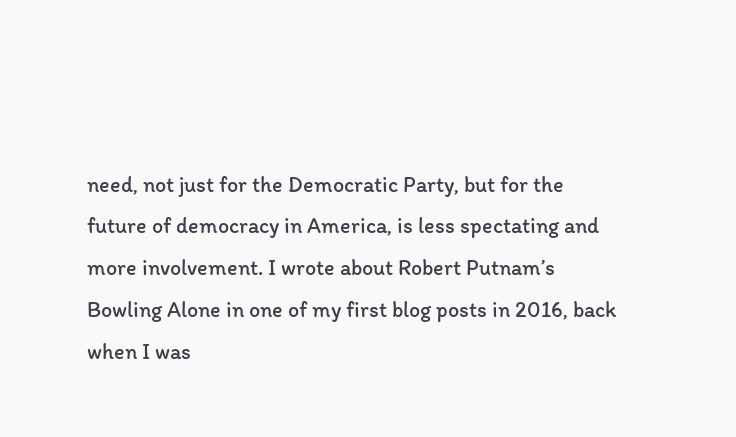need, not just for the Democratic Party, but for the future of democracy in America, is less spectating and more involvement. I wrote about Robert Putnam’s Bowling Alone in one of my first blog posts in 2016, back when I was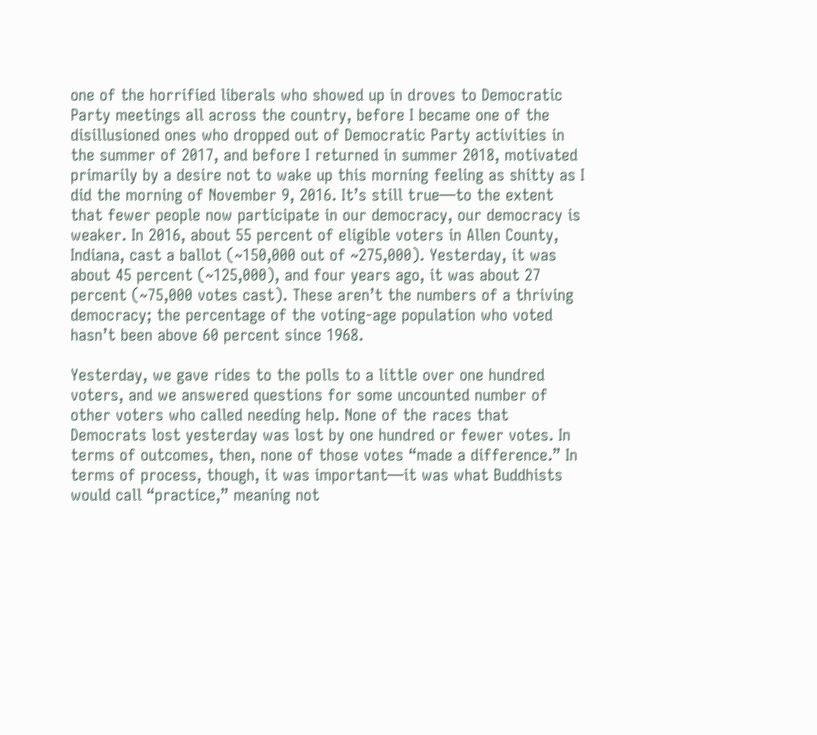one of the horrified liberals who showed up in droves to Democratic Party meetings all across the country, before I became one of the disillusioned ones who dropped out of Democratic Party activities in the summer of 2017, and before I returned in summer 2018, motivated primarily by a desire not to wake up this morning feeling as shitty as I did the morning of November 9, 2016. It’s still true—to the extent that fewer people now participate in our democracy, our democracy is weaker. In 2016, about 55 percent of eligible voters in Allen County, Indiana, cast a ballot (~150,000 out of ~275,000). Yesterday, it was about 45 percent (~125,000), and four years ago, it was about 27 percent (~75,000 votes cast). These aren’t the numbers of a thriving democracy; the percentage of the voting-age population who voted hasn’t been above 60 percent since 1968.

Yesterday, we gave rides to the polls to a little over one hundred voters, and we answered questions for some uncounted number of other voters who called needing help. None of the races that Democrats lost yesterday was lost by one hundred or fewer votes. In terms of outcomes, then, none of those votes “made a difference.” In terms of process, though, it was important—it was what Buddhists would call “practice,” meaning not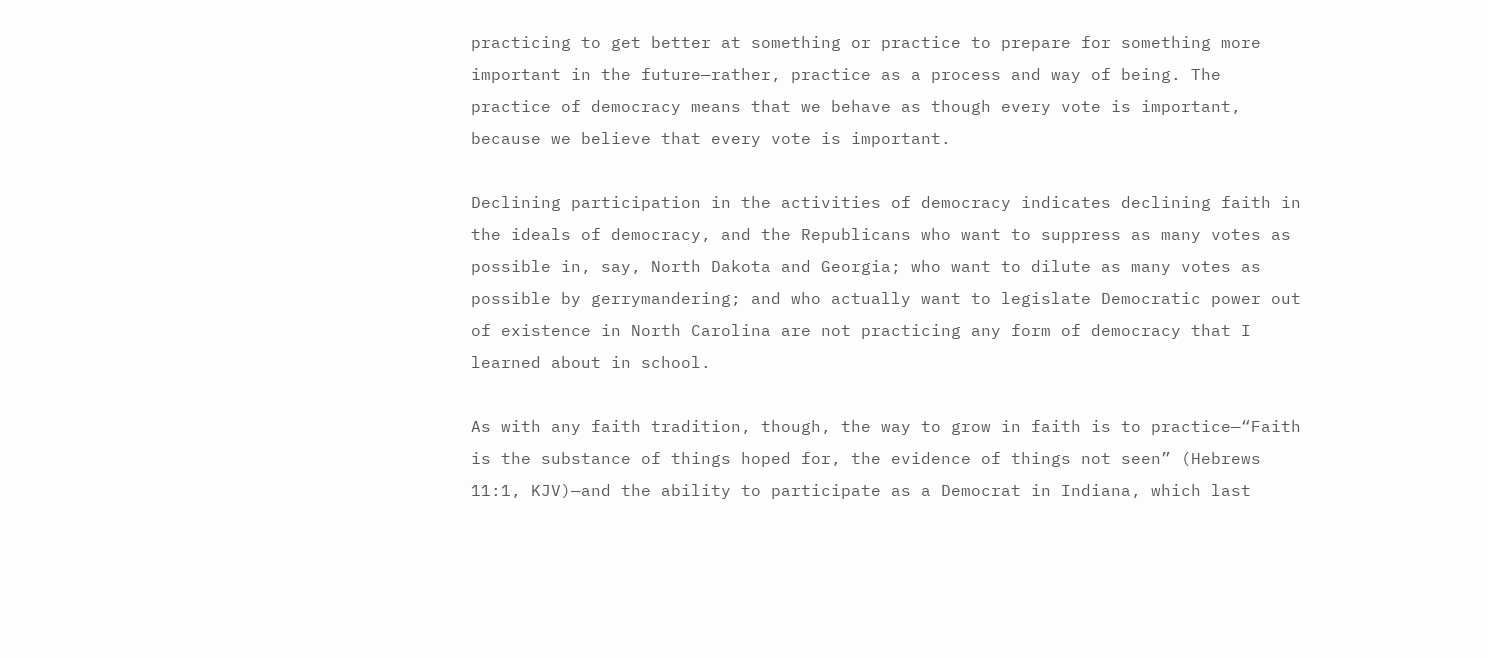practicing to get better at something or practice to prepare for something more important in the future—rather, practice as a process and way of being. The practice of democracy means that we behave as though every vote is important, because we believe that every vote is important.

Declining participation in the activities of democracy indicates declining faith in the ideals of democracy, and the Republicans who want to suppress as many votes as possible in, say, North Dakota and Georgia; who want to dilute as many votes as possible by gerrymandering; and who actually want to legislate Democratic power out of existence in North Carolina are not practicing any form of democracy that I learned about in school.

As with any faith tradition, though, the way to grow in faith is to practice—“Faith is the substance of things hoped for, the evidence of things not seen” (Hebrews 11:1, KJV)—and the ability to participate as a Democrat in Indiana, which last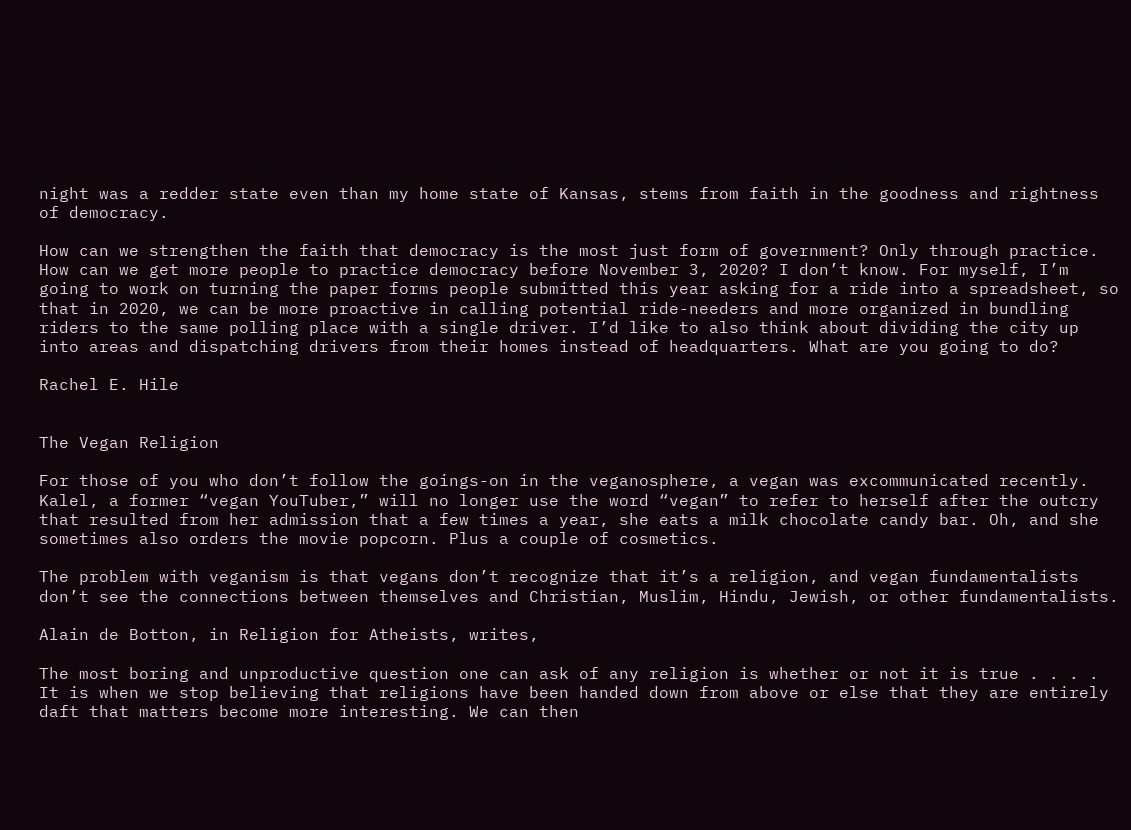night was a redder state even than my home state of Kansas, stems from faith in the goodness and rightness of democracy.

How can we strengthen the faith that democracy is the most just form of government? Only through practice. How can we get more people to practice democracy before November 3, 2020? I don’t know. For myself, I’m going to work on turning the paper forms people submitted this year asking for a ride into a spreadsheet, so that in 2020, we can be more proactive in calling potential ride-needers and more organized in bundling riders to the same polling place with a single driver. I’d like to also think about dividing the city up into areas and dispatching drivers from their homes instead of headquarters. What are you going to do?

Rachel E. Hile


The Vegan Religion

For those of you who don’t follow the goings-on in the veganosphere, a vegan was excommunicated recently. Kalel, a former “vegan YouTuber,” will no longer use the word “vegan” to refer to herself after the outcry that resulted from her admission that a few times a year, she eats a milk chocolate candy bar. Oh, and she sometimes also orders the movie popcorn. Plus a couple of cosmetics.

The problem with veganism is that vegans don’t recognize that it’s a religion, and vegan fundamentalists don’t see the connections between themselves and Christian, Muslim, Hindu, Jewish, or other fundamentalists.

Alain de Botton, in Religion for Atheists, writes,

The most boring and unproductive question one can ask of any religion is whether or not it is true . . . . It is when we stop believing that religions have been handed down from above or else that they are entirely daft that matters become more interesting. We can then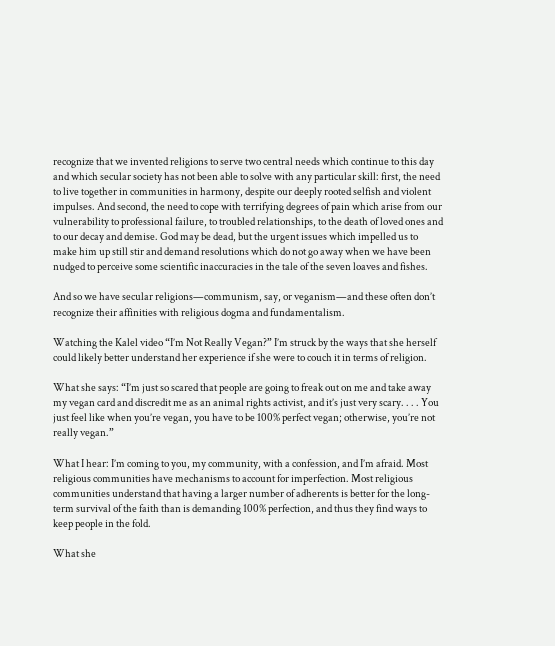recognize that we invented religions to serve two central needs which continue to this day and which secular society has not been able to solve with any particular skill: first, the need to live together in communities in harmony, despite our deeply rooted selfish and violent impulses. And second, the need to cope with terrifying degrees of pain which arise from our vulnerability to professional failure, to troubled relationships, to the death of loved ones and to our decay and demise. God may be dead, but the urgent issues which impelled us to make him up still stir and demand resolutions which do not go away when we have been nudged to perceive some scientific inaccuracies in the tale of the seven loaves and fishes.

And so we have secular religions—communism, say, or veganism—and these often don’t recognize their affinities with religious dogma and fundamentalism.

Watching the Kalel video “I’m Not Really Vegan?” I’m struck by the ways that she herself could likely better understand her experience if she were to couch it in terms of religion.

What she says: “I’m just so scared that people are going to freak out on me and take away my vegan card and discredit me as an animal rights activist, and it’s just very scary. . . . You just feel like when you’re vegan, you have to be 100% perfect vegan; otherwise, you’re not really vegan.”

What I hear: I’m coming to you, my community, with a confession, and I’m afraid. Most religious communities have mechanisms to account for imperfection. Most religious communities understand that having a larger number of adherents is better for the long-term survival of the faith than is demanding 100% perfection, and thus they find ways to keep people in the fold.

What she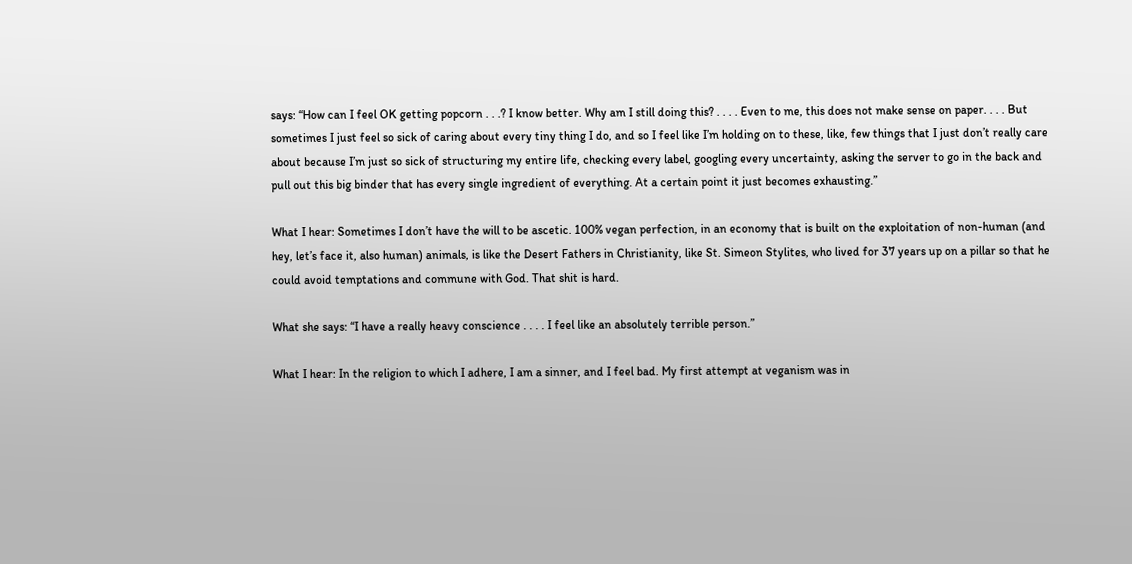says: “How can I feel OK getting popcorn . . .? I know better. Why am I still doing this? . . . . Even to me, this does not make sense on paper. . . . But sometimes I just feel so sick of caring about every tiny thing I do, and so I feel like I’m holding on to these, like, few things that I just don’t really care about because I’m just so sick of structuring my entire life, checking every label, googling every uncertainty, asking the server to go in the back and pull out this big binder that has every single ingredient of everything. At a certain point it just becomes exhausting.”

What I hear: Sometimes I don’t have the will to be ascetic. 100% vegan perfection, in an economy that is built on the exploitation of non-human (and hey, let’s face it, also human) animals, is like the Desert Fathers in Christianity, like St. Simeon Stylites, who lived for 37 years up on a pillar so that he could avoid temptations and commune with God. That shit is hard.

What she says: “I have a really heavy conscience . . . . I feel like an absolutely terrible person.”

What I hear: In the religion to which I adhere, I am a sinner, and I feel bad. My first attempt at veganism was in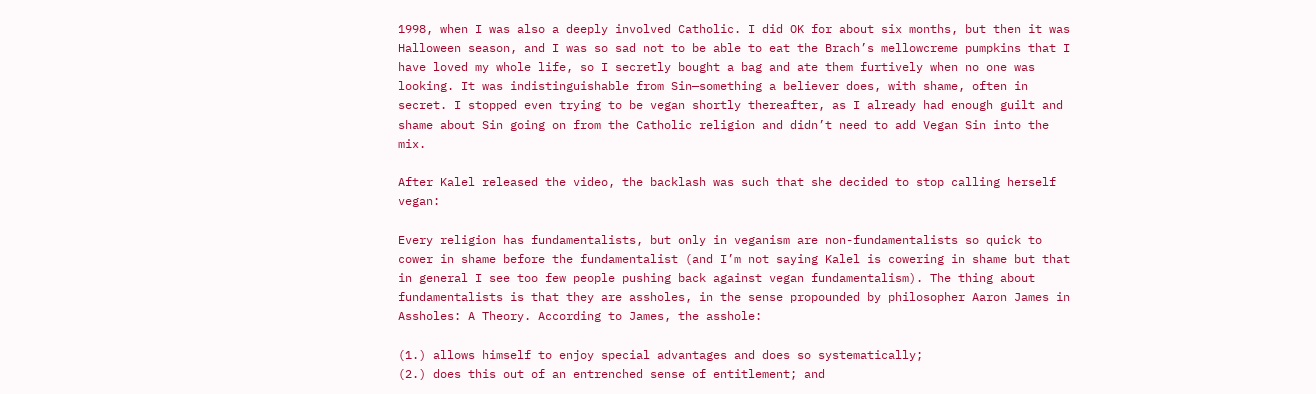1998, when I was also a deeply involved Catholic. I did OK for about six months, but then it was Halloween season, and I was so sad not to be able to eat the Brach’s mellowcreme pumpkins that I have loved my whole life, so I secretly bought a bag and ate them furtively when no one was looking. It was indistinguishable from Sin—something a believer does, with shame, often in secret. I stopped even trying to be vegan shortly thereafter, as I already had enough guilt and shame about Sin going on from the Catholic religion and didn’t need to add Vegan Sin into the mix.

After Kalel released the video, the backlash was such that she decided to stop calling herself vegan:

Every religion has fundamentalists, but only in veganism are non-fundamentalists so quick to cower in shame before the fundamentalist (and I’m not saying Kalel is cowering in shame but that in general I see too few people pushing back against vegan fundamentalism). The thing about fundamentalists is that they are assholes, in the sense propounded by philosopher Aaron James in Assholes: A Theory. According to James, the asshole:

(1.) allows himself to enjoy special advantages and does so systematically;
(2.) does this out of an entrenched sense of entitlement; and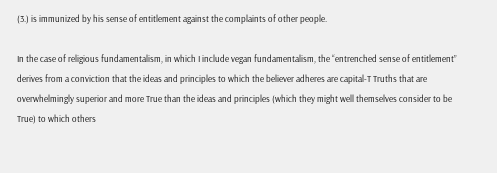(3.) is immunized by his sense of entitlement against the complaints of other people.

In the case of religious fundamentalism, in which I include vegan fundamentalism, the “entrenched sense of entitlement” derives from a conviction that the ideas and principles to which the believer adheres are capital-T Truths that are overwhelmingly superior and more True than the ideas and principles (which they might well themselves consider to be True) to which others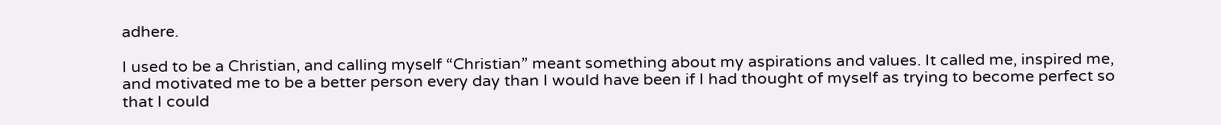adhere.

I used to be a Christian, and calling myself “Christian” meant something about my aspirations and values. It called me, inspired me, and motivated me to be a better person every day than I would have been if I had thought of myself as trying to become perfect so that I could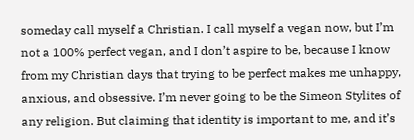someday call myself a Christian. I call myself a vegan now, but I’m not a 100% perfect vegan, and I don’t aspire to be, because I know from my Christian days that trying to be perfect makes me unhappy, anxious, and obsessive. I’m never going to be the Simeon Stylites of any religion. But claiming that identity is important to me, and it’s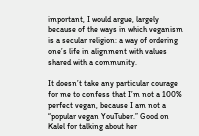important, I would argue, largely because of the ways in which veganism is a secular religion: a way of ordering one’s life in alignment with values shared with a community.

It doesn’t take any particular courage for me to confess that I’m not a 100% perfect vegan, because I am not a “popular vegan YouTuber.” Good on Kalel for talking about her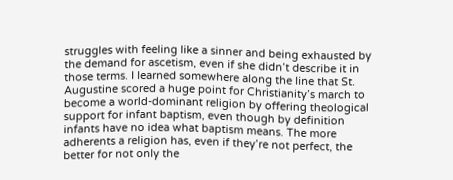struggles with feeling like a sinner and being exhausted by the demand for ascetism, even if she didn’t describe it in those terms. I learned somewhere along the line that St. Augustine scored a huge point for Christianity’s march to become a world-dominant religion by offering theological support for infant baptism, even though by definition infants have no idea what baptism means. The more adherents a religion has, even if they’re not perfect, the better for not only the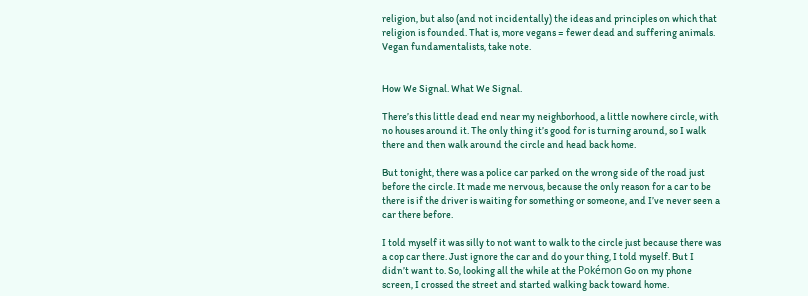religion, but also (and not incidentally) the ideas and principles on which that religion is founded. That is, more vegans = fewer dead and suffering animals. Vegan fundamentalists, take note.


How We Signal. What We Signal.

There’s this little dead end near my neighborhood, a little nowhere circle, with no houses around it. The only thing it’s good for is turning around, so I walk there and then walk around the circle and head back home.

But tonight, there was a police car parked on the wrong side of the road just before the circle. It made me nervous, because the only reason for a car to be there is if the driver is waiting for something or someone, and I’ve never seen a car there before.

I told myself it was silly to not want to walk to the circle just because there was a cop car there. Just ignore the car and do your thing, I told myself. But I didn’t want to. So, looking all the while at the Pokémon Go on my phone screen, I crossed the street and started walking back toward home.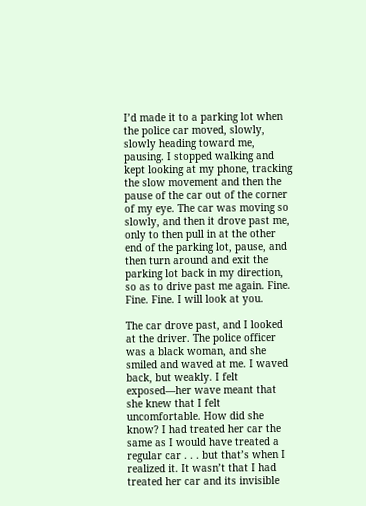I’d made it to a parking lot when the police car moved, slowly, slowly heading toward me, pausing. I stopped walking and kept looking at my phone, tracking the slow movement and then the pause of the car out of the corner of my eye. The car was moving so slowly, and then it drove past me, only to then pull in at the other end of the parking lot, pause, and then turn around and exit the parking lot back in my direction, so as to drive past me again. Fine. Fine. Fine. I will look at you.

The car drove past, and I looked at the driver. The police officer was a black woman, and she smiled and waved at me. I waved back, but weakly. I felt exposed—her wave meant that she knew that I felt uncomfortable. How did she know? I had treated her car the same as I would have treated a regular car . . . but that’s when I realized it. It wasn’t that I had treated her car and its invisible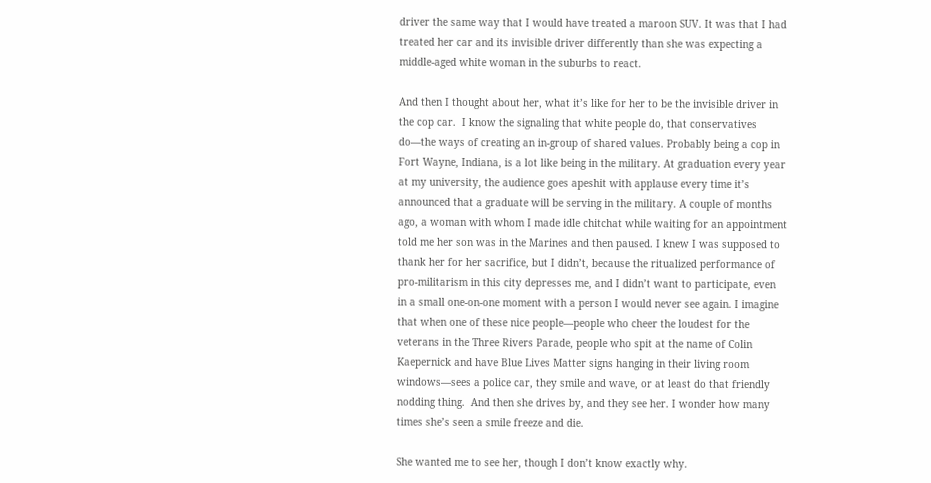driver the same way that I would have treated a maroon SUV. It was that I had treated her car and its invisible driver differently than she was expecting a middle-aged white woman in the suburbs to react.

And then I thought about her, what it’s like for her to be the invisible driver in the cop car.  I know the signaling that white people do, that conservatives do—the ways of creating an in-group of shared values. Probably being a cop in Fort Wayne, Indiana, is a lot like being in the military. At graduation every year at my university, the audience goes apeshit with applause every time it’s announced that a graduate will be serving in the military. A couple of months ago, a woman with whom I made idle chitchat while waiting for an appointment told me her son was in the Marines and then paused. I knew I was supposed to thank her for her sacrifice, but I didn’t, because the ritualized performance of pro-militarism in this city depresses me, and I didn’t want to participate, even in a small one-on-one moment with a person I would never see again. I imagine that when one of these nice people—people who cheer the loudest for the veterans in the Three Rivers Parade, people who spit at the name of Colin Kaepernick and have Blue Lives Matter signs hanging in their living room windows—sees a police car, they smile and wave, or at least do that friendly nodding thing.  And then she drives by, and they see her. I wonder how many times she’s seen a smile freeze and die.

She wanted me to see her, though I don’t know exactly why.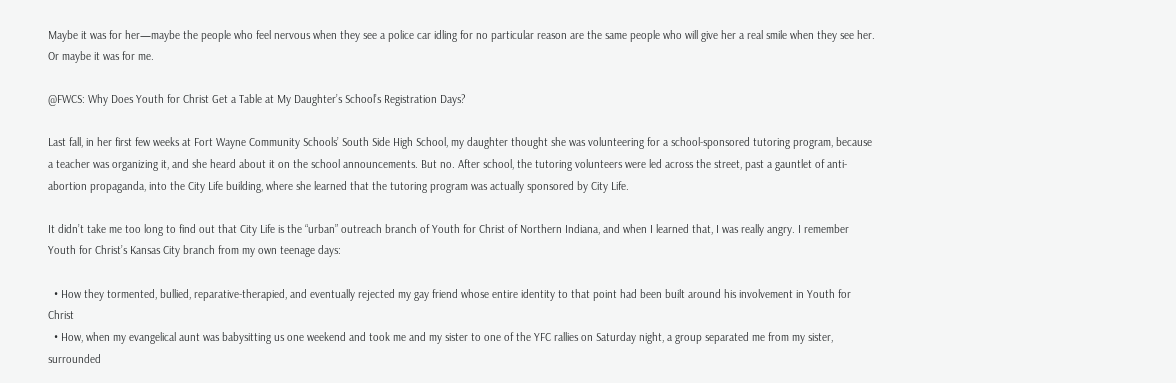Maybe it was for her—maybe the people who feel nervous when they see a police car idling for no particular reason are the same people who will give her a real smile when they see her. Or maybe it was for me.

@FWCS: Why Does Youth for Christ Get a Table at My Daughter’s School’s Registration Days?

Last fall, in her first few weeks at Fort Wayne Community Schools’ South Side High School, my daughter thought she was volunteering for a school-sponsored tutoring program, because a teacher was organizing it, and she heard about it on the school announcements. But no. After school, the tutoring volunteers were led across the street, past a gauntlet of anti-abortion propaganda, into the City Life building, where she learned that the tutoring program was actually sponsored by City Life.

It didn’t take me too long to find out that City Life is the “urban” outreach branch of Youth for Christ of Northern Indiana, and when I learned that, I was really angry. I remember Youth for Christ’s Kansas City branch from my own teenage days:

  • How they tormented, bullied, reparative-therapied, and eventually rejected my gay friend whose entire identity to that point had been built around his involvement in Youth for Christ
  • How, when my evangelical aunt was babysitting us one weekend and took me and my sister to one of the YFC rallies on Saturday night, a group separated me from my sister, surrounded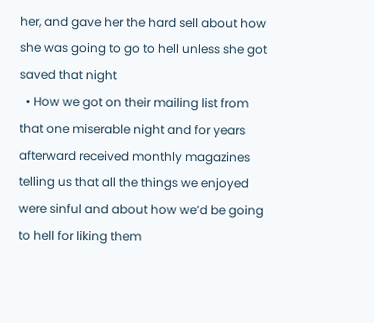her, and gave her the hard sell about how she was going to go to hell unless she got saved that night
  • How we got on their mailing list from that one miserable night and for years afterward received monthly magazines telling us that all the things we enjoyed were sinful and about how we’d be going to hell for liking them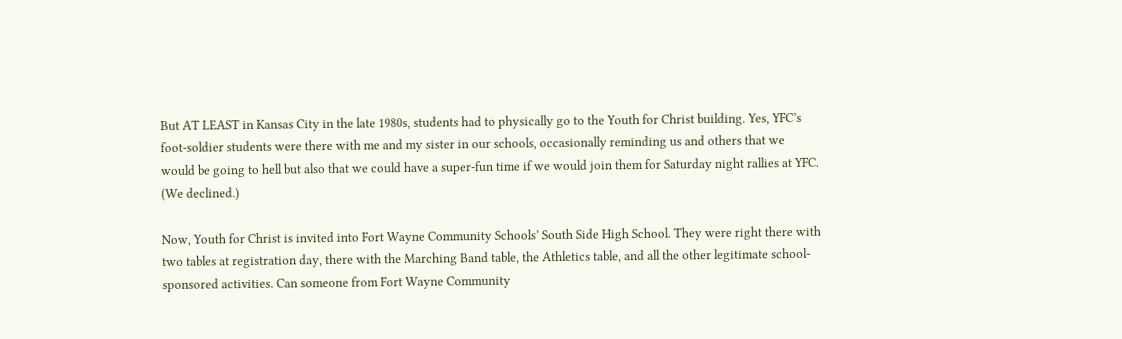But AT LEAST in Kansas City in the late 1980s, students had to physically go to the Youth for Christ building. Yes, YFC’s foot-soldier students were there with me and my sister in our schools, occasionally reminding us and others that we would be going to hell but also that we could have a super-fun time if we would join them for Saturday night rallies at YFC. (We declined.)

Now, Youth for Christ is invited into Fort Wayne Community Schools’ South Side High School. They were right there with two tables at registration day, there with the Marching Band table, the Athletics table, and all the other legitimate school-sponsored activities. Can someone from Fort Wayne Community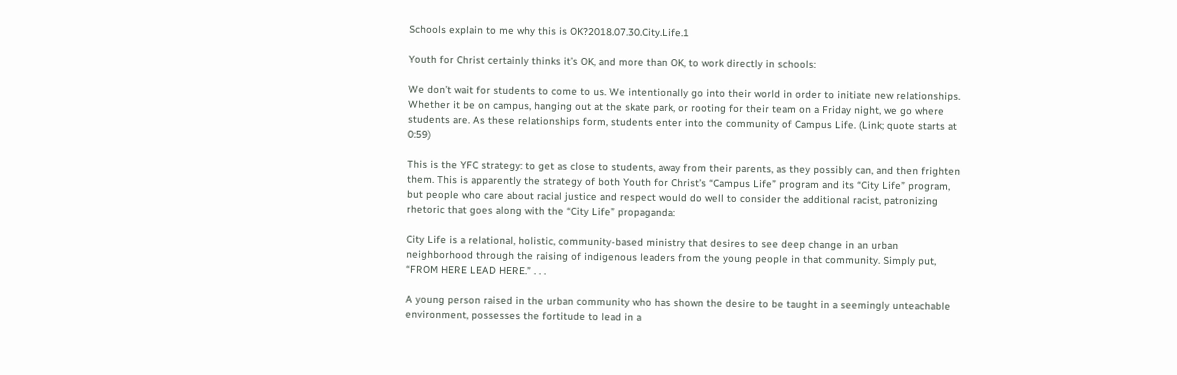Schools explain to me why this is OK?2018.07.30.City.Life.1

Youth for Christ certainly thinks it’s OK, and more than OK, to work directly in schools:

We don’t wait for students to come to us. We intentionally go into their world in order to initiate new relationships. Whether it be on campus, hanging out at the skate park, or rooting for their team on a Friday night, we go where students are. As these relationships form, students enter into the community of Campus Life. (Link; quote starts at 0:59)

This is the YFC strategy: to get as close to students, away from their parents, as they possibly can, and then frighten them. This is apparently the strategy of both Youth for Christ’s “Campus Life” program and its “City Life” program, but people who care about racial justice and respect would do well to consider the additional racist, patronizing rhetoric that goes along with the “City Life” propaganda:

City Life is a relational, holistic, community-based ministry that desires to see deep change in an urban neighborhood through the raising of indigenous leaders from the young people in that community. Simply put, “FROM HERE LEAD HERE.” . . .

A young person raised in the urban community who has shown the desire to be taught in a seemingly unteachable environment, possesses the fortitude to lead in a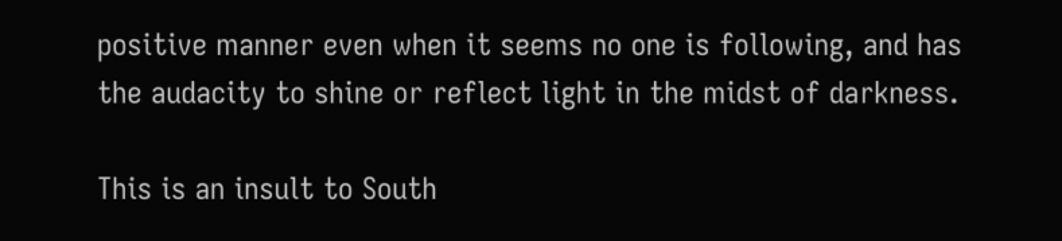positive manner even when it seems no one is following, and has the audacity to shine or reflect light in the midst of darkness.

This is an insult to South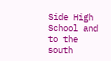Side High School and to the south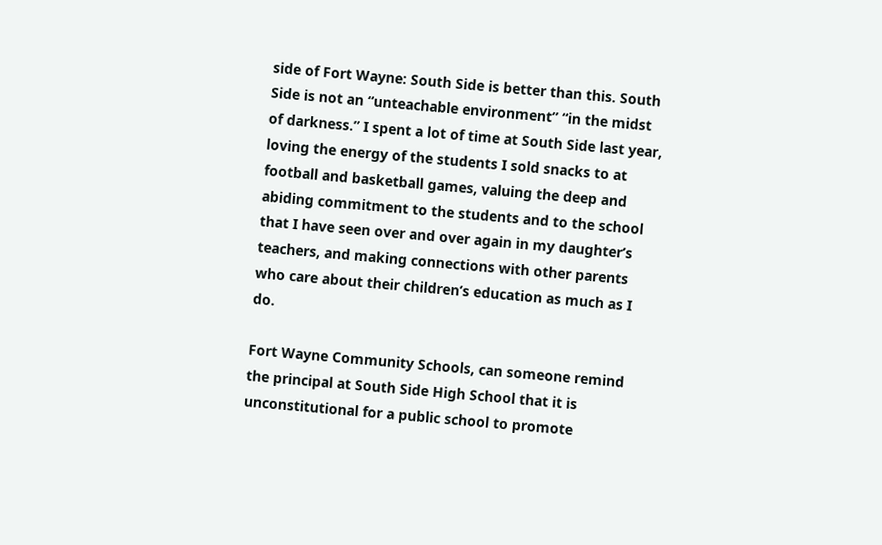side of Fort Wayne: South Side is better than this. South Side is not an “unteachable environment” “in the midst of darkness.” I spent a lot of time at South Side last year, loving the energy of the students I sold snacks to at football and basketball games, valuing the deep and abiding commitment to the students and to the school that I have seen over and over again in my daughter’s teachers, and making connections with other parents who care about their children’s education as much as I do.

Fort Wayne Community Schools, can someone remind the principal at South Side High School that it is unconstitutional for a public school to promote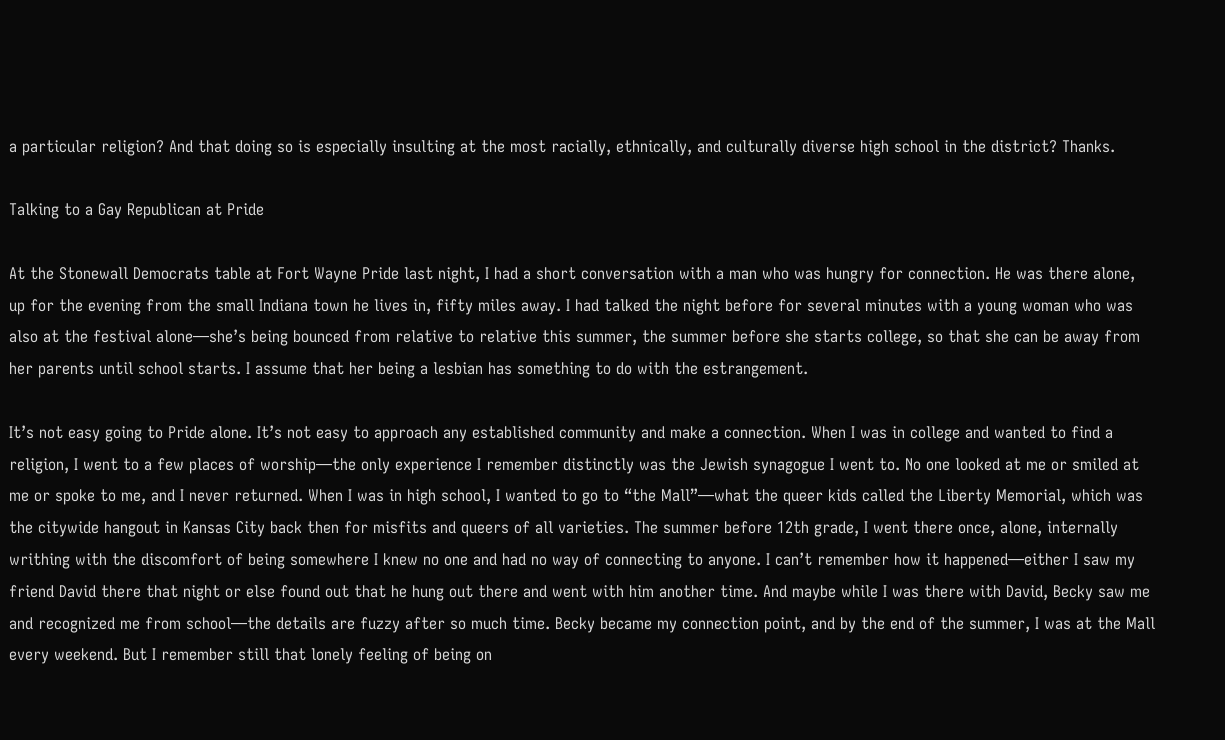a particular religion? And that doing so is especially insulting at the most racially, ethnically, and culturally diverse high school in the district? Thanks.

Talking to a Gay Republican at Pride

At the Stonewall Democrats table at Fort Wayne Pride last night, I had a short conversation with a man who was hungry for connection. He was there alone, up for the evening from the small Indiana town he lives in, fifty miles away. I had talked the night before for several minutes with a young woman who was also at the festival alone—she’s being bounced from relative to relative this summer, the summer before she starts college, so that she can be away from her parents until school starts. I assume that her being a lesbian has something to do with the estrangement.

It’s not easy going to Pride alone. It’s not easy to approach any established community and make a connection. When I was in college and wanted to find a religion, I went to a few places of worship—the only experience I remember distinctly was the Jewish synagogue I went to. No one looked at me or smiled at me or spoke to me, and I never returned. When I was in high school, I wanted to go to “the Mall”—what the queer kids called the Liberty Memorial, which was the citywide hangout in Kansas City back then for misfits and queers of all varieties. The summer before 12th grade, I went there once, alone, internally writhing with the discomfort of being somewhere I knew no one and had no way of connecting to anyone. I can’t remember how it happened—either I saw my friend David there that night or else found out that he hung out there and went with him another time. And maybe while I was there with David, Becky saw me and recognized me from school—the details are fuzzy after so much time. Becky became my connection point, and by the end of the summer, I was at the Mall every weekend. But I remember still that lonely feeling of being on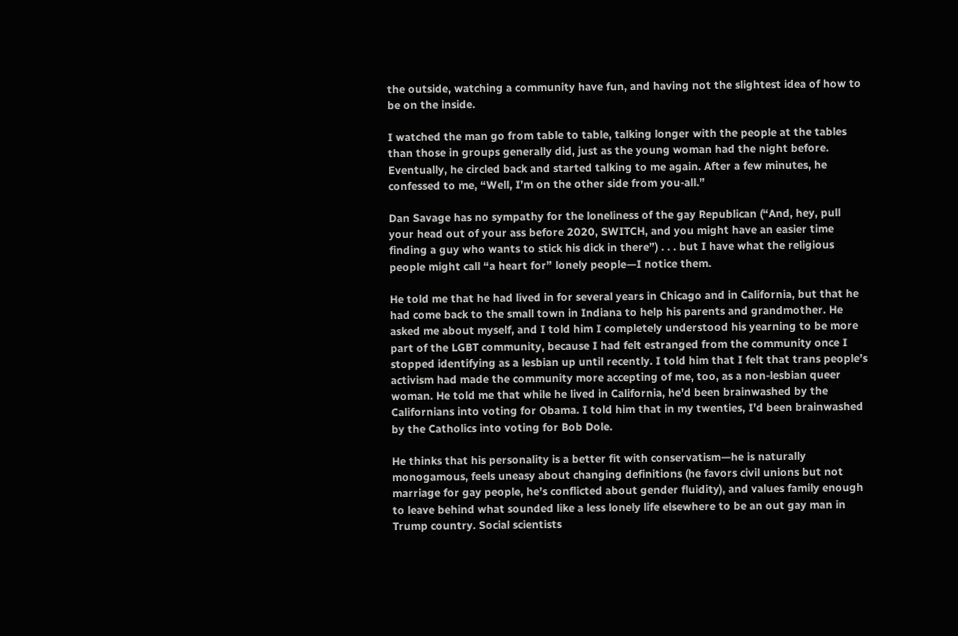the outside, watching a community have fun, and having not the slightest idea of how to be on the inside.

I watched the man go from table to table, talking longer with the people at the tables than those in groups generally did, just as the young woman had the night before. Eventually, he circled back and started talking to me again. After a few minutes, he confessed to me, “Well, I’m on the other side from you-all.”

Dan Savage has no sympathy for the loneliness of the gay Republican (“And, hey, pull your head out of your ass before 2020, SWITCH, and you might have an easier time finding a guy who wants to stick his dick in there”) . . . but I have what the religious people might call “a heart for” lonely people—I notice them.

He told me that he had lived in for several years in Chicago and in California, but that he had come back to the small town in Indiana to help his parents and grandmother. He asked me about myself, and I told him I completely understood his yearning to be more part of the LGBT community, because I had felt estranged from the community once I stopped identifying as a lesbian up until recently. I told him that I felt that trans people’s activism had made the community more accepting of me, too, as a non-lesbian queer woman. He told me that while he lived in California, he’d been brainwashed by the Californians into voting for Obama. I told him that in my twenties, I’d been brainwashed by the Catholics into voting for Bob Dole.

He thinks that his personality is a better fit with conservatism—he is naturally monogamous, feels uneasy about changing definitions (he favors civil unions but not marriage for gay people, he’s conflicted about gender fluidity), and values family enough to leave behind what sounded like a less lonely life elsewhere to be an out gay man in Trump country. Social scientists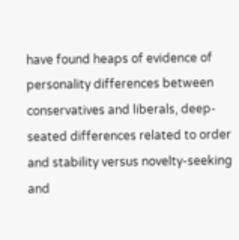have found heaps of evidence of personality differences between conservatives and liberals, deep-seated differences related to order and stability versus novelty-seeking and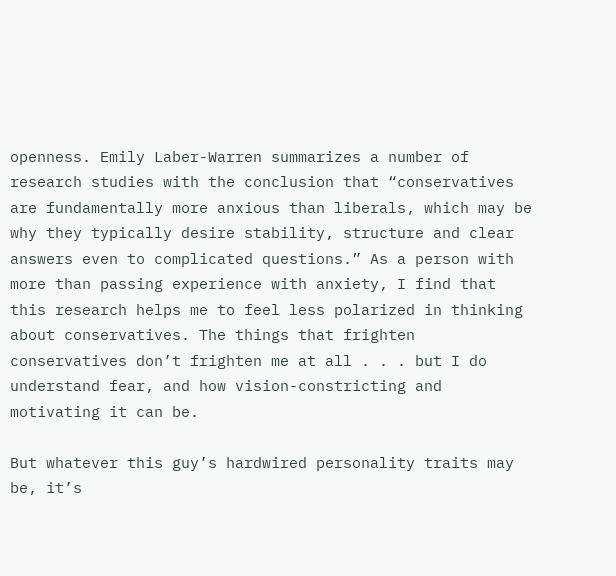openness. Emily Laber-Warren summarizes a number of research studies with the conclusion that “conservatives are fundamentally more anxious than liberals, which may be why they typically desire stability, structure and clear answers even to complicated questions.” As a person with more than passing experience with anxiety, I find that this research helps me to feel less polarized in thinking about conservatives. The things that frighten conservatives don’t frighten me at all . . . but I do understand fear, and how vision-constricting and motivating it can be.

But whatever this guy’s hardwired personality traits may be, it’s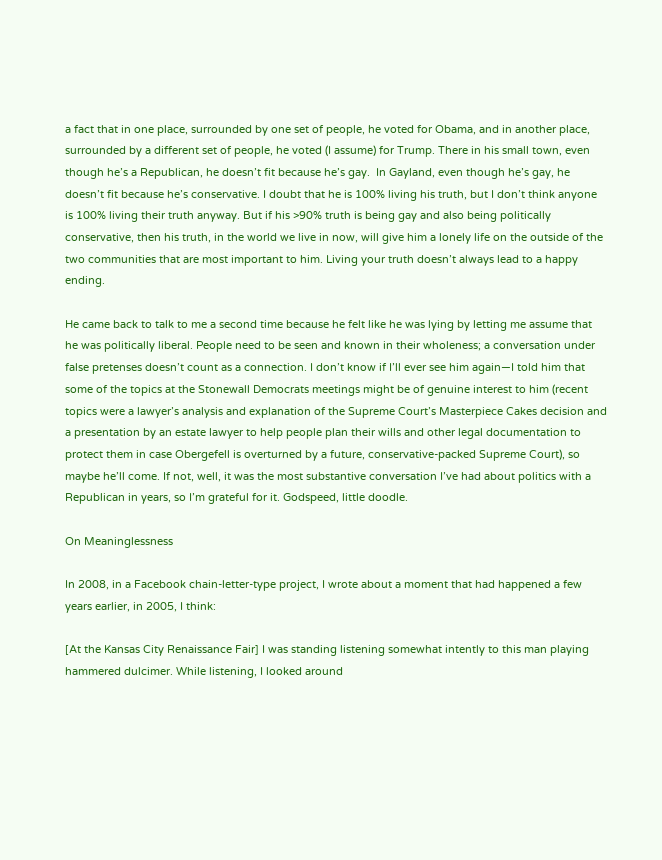a fact that in one place, surrounded by one set of people, he voted for Obama, and in another place, surrounded by a different set of people, he voted (I assume) for Trump. There in his small town, even though he’s a Republican, he doesn’t fit because he’s gay.  In Gayland, even though he’s gay, he doesn’t fit because he’s conservative. I doubt that he is 100% living his truth, but I don’t think anyone is 100% living their truth anyway. But if his >90% truth is being gay and also being politically conservative, then his truth, in the world we live in now, will give him a lonely life on the outside of the two communities that are most important to him. Living your truth doesn’t always lead to a happy ending.

He came back to talk to me a second time because he felt like he was lying by letting me assume that he was politically liberal. People need to be seen and known in their wholeness; a conversation under false pretenses doesn’t count as a connection. I don’t know if I’ll ever see him again—I told him that some of the topics at the Stonewall Democrats meetings might be of genuine interest to him (recent topics were a lawyer’s analysis and explanation of the Supreme Court’s Masterpiece Cakes decision and a presentation by an estate lawyer to help people plan their wills and other legal documentation to protect them in case Obergefell is overturned by a future, conservative-packed Supreme Court), so maybe he’ll come. If not, well, it was the most substantive conversation I’ve had about politics with a Republican in years, so I’m grateful for it. Godspeed, little doodle.

On Meaninglessness

In 2008, in a Facebook chain-letter-type project, I wrote about a moment that had happened a few years earlier, in 2005, I think:

[At the Kansas City Renaissance Fair] I was standing listening somewhat intently to this man playing hammered dulcimer. While listening, I looked around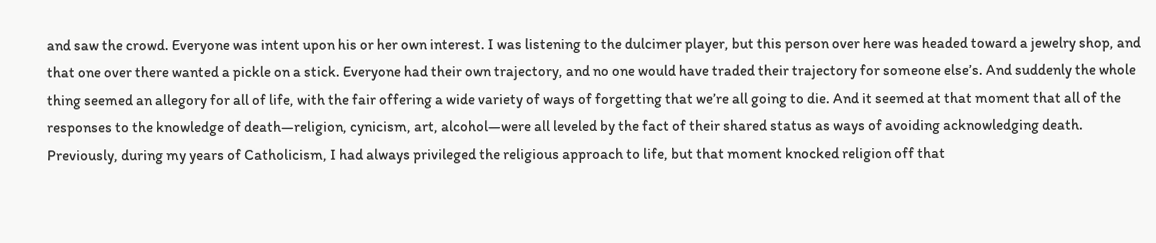and saw the crowd. Everyone was intent upon his or her own interest. I was listening to the dulcimer player, but this person over here was headed toward a jewelry shop, and that one over there wanted a pickle on a stick. Everyone had their own trajectory, and no one would have traded their trajectory for someone else’s. And suddenly the whole thing seemed an allegory for all of life, with the fair offering a wide variety of ways of forgetting that we’re all going to die. And it seemed at that moment that all of the responses to the knowledge of death—religion, cynicism, art, alcohol—were all leveled by the fact of their shared status as ways of avoiding acknowledging death. Previously, during my years of Catholicism, I had always privileged the religious approach to life, but that moment knocked religion off that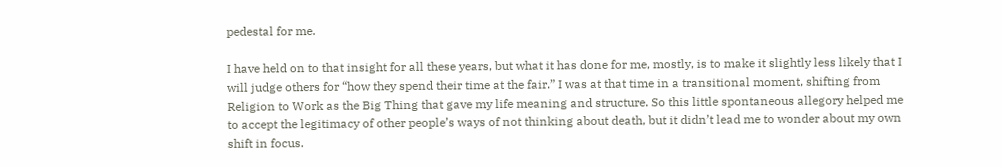pedestal for me.

I have held on to that insight for all these years, but what it has done for me, mostly, is to make it slightly less likely that I will judge others for “how they spend their time at the fair.” I was at that time in a transitional moment, shifting from Religion to Work as the Big Thing that gave my life meaning and structure. So this little spontaneous allegory helped me to accept the legitimacy of other people’s ways of not thinking about death, but it didn’t lead me to wonder about my own shift in focus.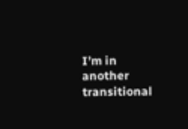I’m in another transitional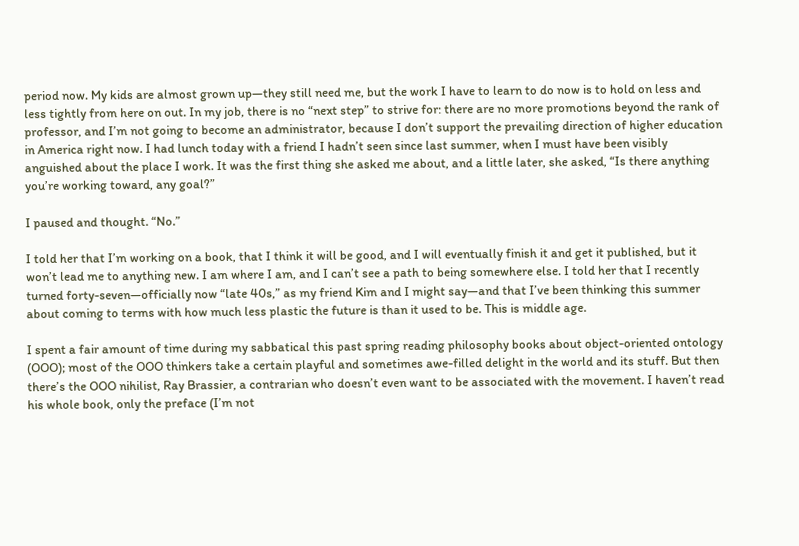period now. My kids are almost grown up—they still need me, but the work I have to learn to do now is to hold on less and less tightly from here on out. In my job, there is no “next step” to strive for: there are no more promotions beyond the rank of professor, and I’m not going to become an administrator, because I don’t support the prevailing direction of higher education in America right now. I had lunch today with a friend I hadn’t seen since last summer, when I must have been visibly anguished about the place I work. It was the first thing she asked me about, and a little later, she asked, “Is there anything you’re working toward, any goal?”

I paused and thought. “No.”

I told her that I’m working on a book, that I think it will be good, and I will eventually finish it and get it published, but it won’t lead me to anything new. I am where I am, and I can’t see a path to being somewhere else. I told her that I recently turned forty-seven—officially now “late 40s,” as my friend Kim and I might say—and that I’ve been thinking this summer about coming to terms with how much less plastic the future is than it used to be. This is middle age.

I spent a fair amount of time during my sabbatical this past spring reading philosophy books about object-oriented ontology (OOO); most of the OOO thinkers take a certain playful and sometimes awe-filled delight in the world and its stuff. But then there’s the OOO nihilist, Ray Brassier, a contrarian who doesn’t even want to be associated with the movement. I haven’t read his whole book, only the preface (I’m not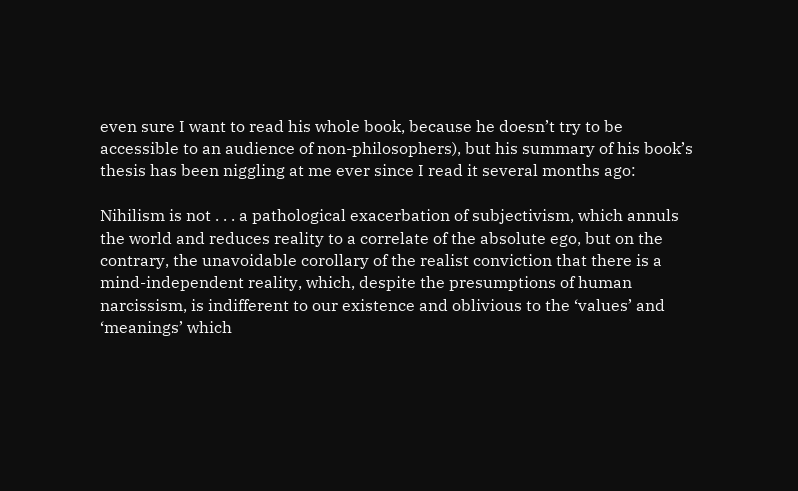even sure I want to read his whole book, because he doesn’t try to be accessible to an audience of non-philosophers), but his summary of his book’s thesis has been niggling at me ever since I read it several months ago:

Nihilism is not . . . a pathological exacerbation of subjectivism, which annuls the world and reduces reality to a correlate of the absolute ego, but on the contrary, the unavoidable corollary of the realist conviction that there is a mind-independent reality, which, despite the presumptions of human narcissism, is indifferent to our existence and oblivious to the ‘values’ and ‘meanings’ which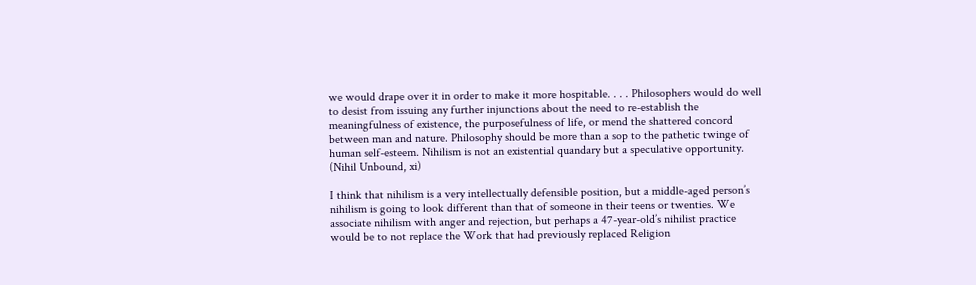we would drape over it in order to make it more hospitable. . . . Philosophers would do well to desist from issuing any further injunctions about the need to re-establish the meaningfulness of existence, the purposefulness of life, or mend the shattered concord between man and nature. Philosophy should be more than a sop to the pathetic twinge of human self-esteem. Nihilism is not an existential quandary but a speculative opportunity. (Nihil Unbound, xi)

I think that nihilism is a very intellectually defensible position, but a middle-aged person’s nihilism is going to look different than that of someone in their teens or twenties. We associate nihilism with anger and rejection, but perhaps a 47-year-old’s nihilist practice would be to not replace the Work that had previously replaced Religion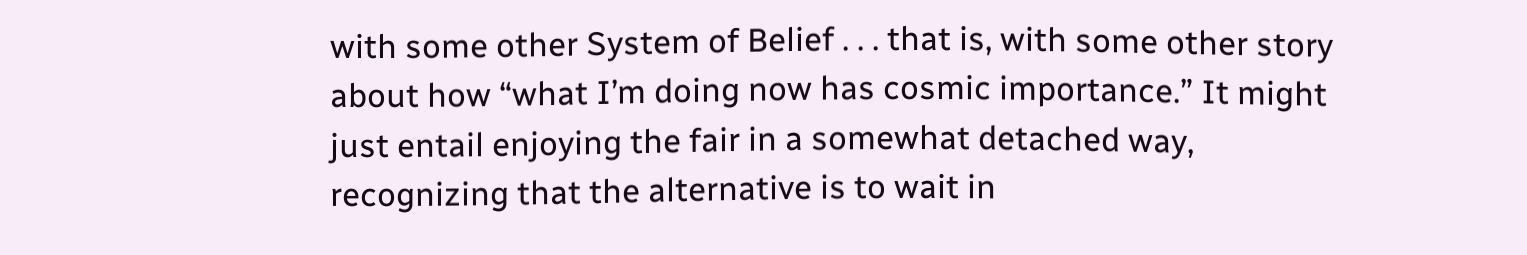with some other System of Belief . . . that is, with some other story about how “what I’m doing now has cosmic importance.” It might just entail enjoying the fair in a somewhat detached way, recognizing that the alternative is to wait in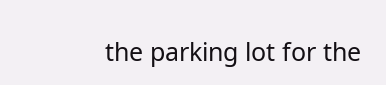the parking lot for the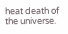heat death of the universe.